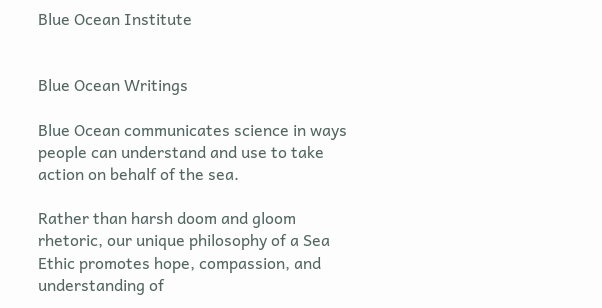Blue Ocean Institute


Blue Ocean Writings

Blue Ocean communicates science in ways people can understand and use to take action on behalf of the sea.

Rather than harsh doom and gloom rhetoric, our unique philosophy of a Sea Ethic promotes hope, compassion, and understanding of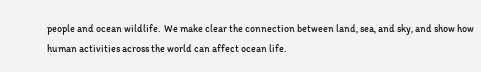people and ocean wildlife.  We make clear the connection between land, sea, and sky, and show how human activities across the world can affect ocean life.